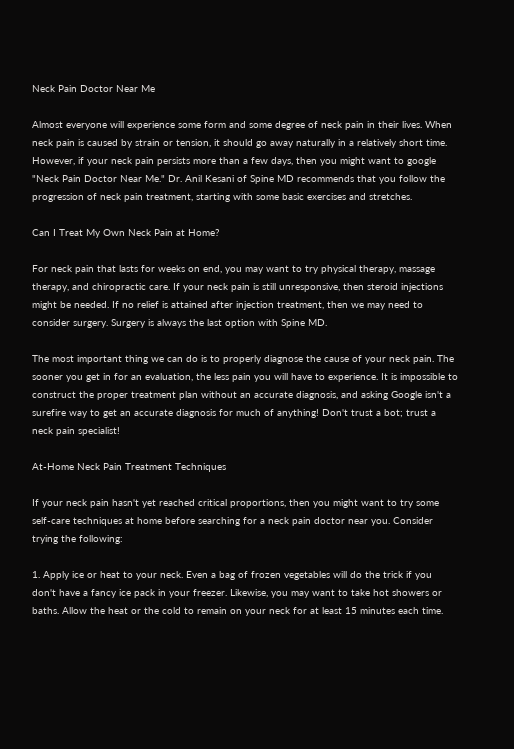Neck Pain Doctor Near Me

Almost everyone will experience some form and some degree of neck pain in their lives. When neck pain is caused by strain or tension, it should go away naturally in a relatively short time. However, if your neck pain persists more than a few days, then you might want to google "Neck Pain Doctor Near Me." Dr. Anil Kesani of Spine MD recommends that you follow the progression of neck pain treatment, starting with some basic exercises and stretches.

Can I Treat My Own Neck Pain at Home?

For neck pain that lasts for weeks on end, you may want to try physical therapy, massage therapy, and chiropractic care. If your neck pain is still unresponsive, then steroid injections might be needed. If no relief is attained after injection treatment, then we may need to consider surgery. Surgery is always the last option with Spine MD.

The most important thing we can do is to properly diagnose the cause of your neck pain. The sooner you get in for an evaluation, the less pain you will have to experience. It is impossible to construct the proper treatment plan without an accurate diagnosis, and asking Google isn't a surefire way to get an accurate diagnosis for much of anything! Don't trust a bot; trust a neck pain specialist!

At-Home Neck Pain Treatment Techniques

If your neck pain hasn't yet reached critical proportions, then you might want to try some self-care techniques at home before searching for a neck pain doctor near you. Consider trying the following:

1. Apply ice or heat to your neck. Even a bag of frozen vegetables will do the trick if you don't have a fancy ice pack in your freezer. Likewise, you may want to take hot showers or baths. Allow the heat or the cold to remain on your neck for at least 15 minutes each time.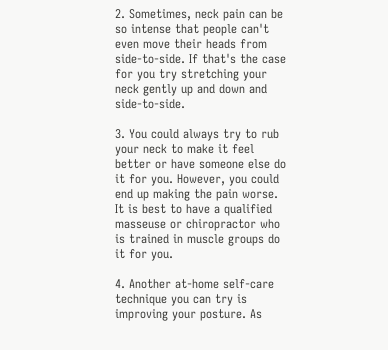2. Sometimes, neck pain can be so intense that people can't even move their heads from side-to-side. If that's the case for you try stretching your neck gently up and down and side-to-side.

3. You could always try to rub your neck to make it feel better or have someone else do it for you. However, you could end up making the pain worse. It is best to have a qualified masseuse or chiropractor who is trained in muscle groups do it for you.

4. Another at-home self-care technique you can try is improving your posture. As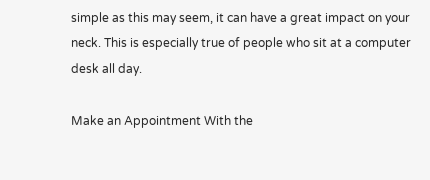simple as this may seem, it can have a great impact on your neck. This is especially true of people who sit at a computer desk all day.

Make an Appointment With the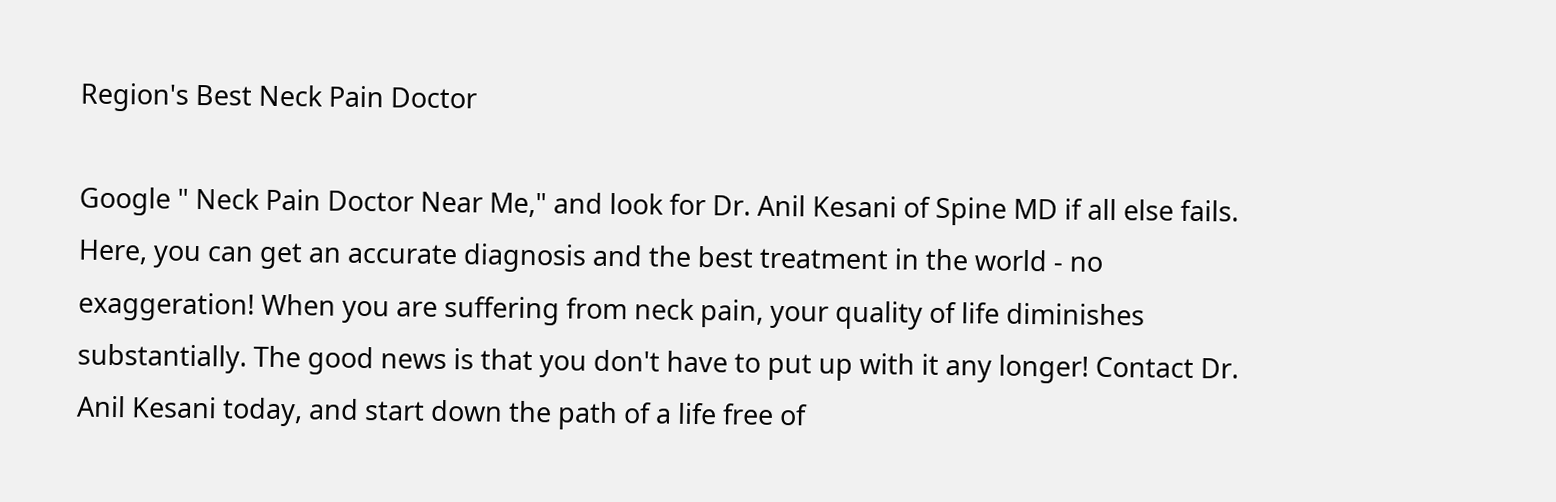Region's Best Neck Pain Doctor

Google " Neck Pain Doctor Near Me," and look for Dr. Anil Kesani of Spine MD if all else fails. Here, you can get an accurate diagnosis and the best treatment in the world - no exaggeration! When you are suffering from neck pain, your quality of life diminishes substantially. The good news is that you don't have to put up with it any longer! Contact Dr. Anil Kesani today, and start down the path of a life free of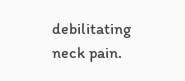debilitating neck pain.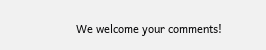We welcome your comments!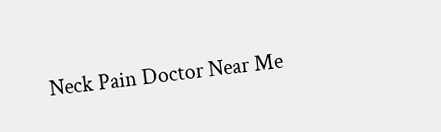Neck Pain Doctor Near Me